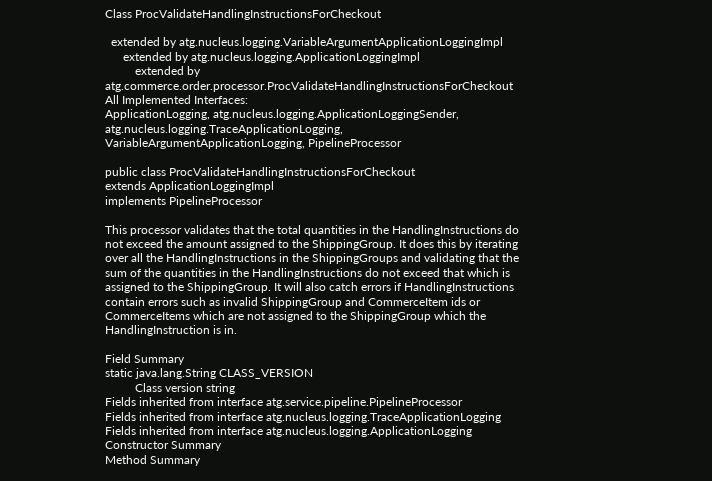Class ProcValidateHandlingInstructionsForCheckout

  extended by atg.nucleus.logging.VariableArgumentApplicationLoggingImpl
      extended by atg.nucleus.logging.ApplicationLoggingImpl
          extended by atg.commerce.order.processor.ProcValidateHandlingInstructionsForCheckout
All Implemented Interfaces:
ApplicationLogging, atg.nucleus.logging.ApplicationLoggingSender, atg.nucleus.logging.TraceApplicationLogging, VariableArgumentApplicationLogging, PipelineProcessor

public class ProcValidateHandlingInstructionsForCheckout
extends ApplicationLoggingImpl
implements PipelineProcessor

This processor validates that the total quantities in the HandlingInstructions do not exceed the amount assigned to the ShippingGroup. It does this by iterating over all the HandlingInstructions in the ShippingGroups and validating that the sum of the quantities in the HandlingInstructions do not exceed that which is assigned to the ShippingGroup. It will also catch errors if HandlingInstructions contain errors such as invalid ShippingGroup and CommerceItem ids or CommerceItems which are not assigned to the ShippingGroup which the HandlingInstruction is in.

Field Summary
static java.lang.String CLASS_VERSION
          Class version string
Fields inherited from interface atg.service.pipeline.PipelineProcessor
Fields inherited from interface atg.nucleus.logging.TraceApplicationLogging
Fields inherited from interface atg.nucleus.logging.ApplicationLogging
Constructor Summary
Method Summary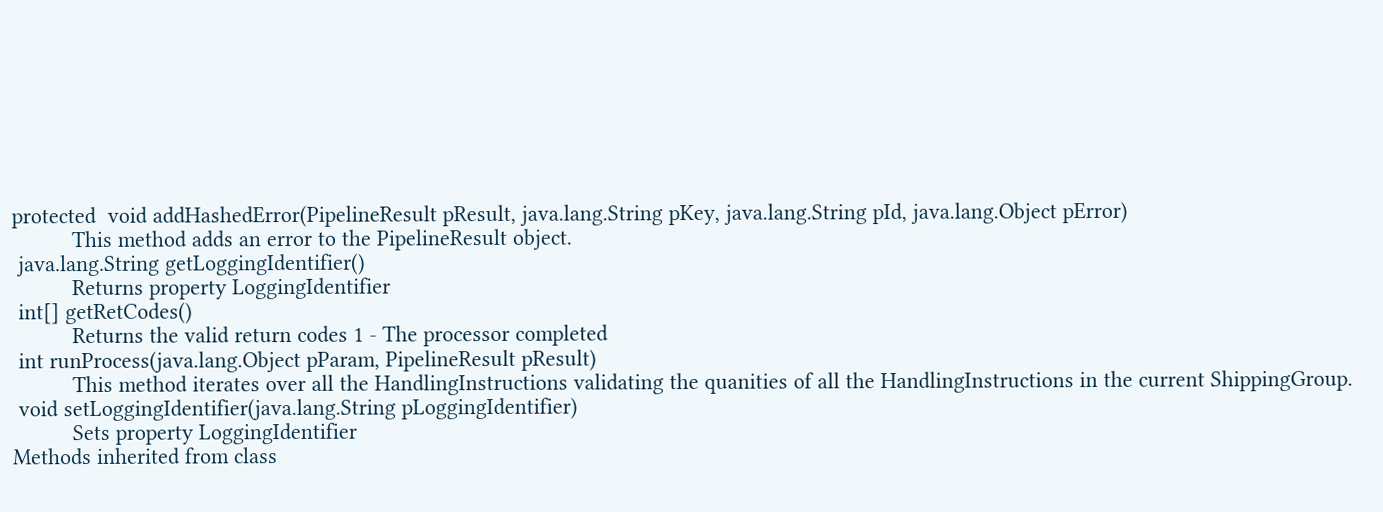protected  void addHashedError(PipelineResult pResult, java.lang.String pKey, java.lang.String pId, java.lang.Object pError)
          This method adds an error to the PipelineResult object.
 java.lang.String getLoggingIdentifier()
          Returns property LoggingIdentifier
 int[] getRetCodes()
          Returns the valid return codes 1 - The processor completed
 int runProcess(java.lang.Object pParam, PipelineResult pResult)
          This method iterates over all the HandlingInstructions validating the quanities of all the HandlingInstructions in the current ShippingGroup.
 void setLoggingIdentifier(java.lang.String pLoggingIdentifier)
          Sets property LoggingIdentifier
Methods inherited from class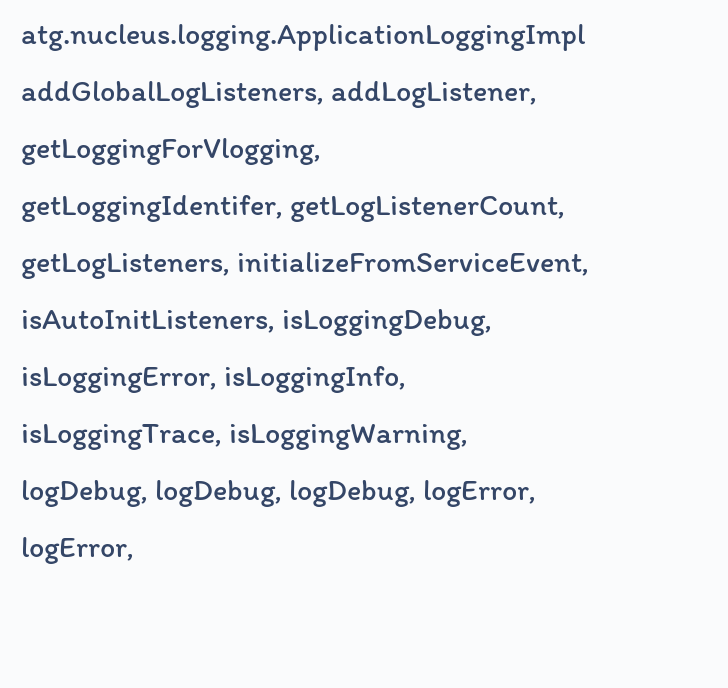atg.nucleus.logging.ApplicationLoggingImpl
addGlobalLogListeners, addLogListener, getLoggingForVlogging, getLoggingIdentifer, getLogListenerCount, getLogListeners, initializeFromServiceEvent, isAutoInitListeners, isLoggingDebug, isLoggingError, isLoggingInfo, isLoggingTrace, isLoggingWarning, logDebug, logDebug, logDebug, logError, logError,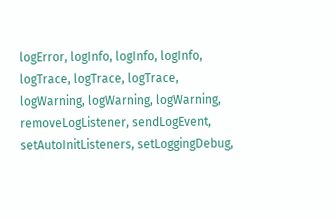logError, logInfo, logInfo, logInfo, logTrace, logTrace, logTrace, logWarning, logWarning, logWarning, removeLogListener, sendLogEvent, setAutoInitListeners, setLoggingDebug,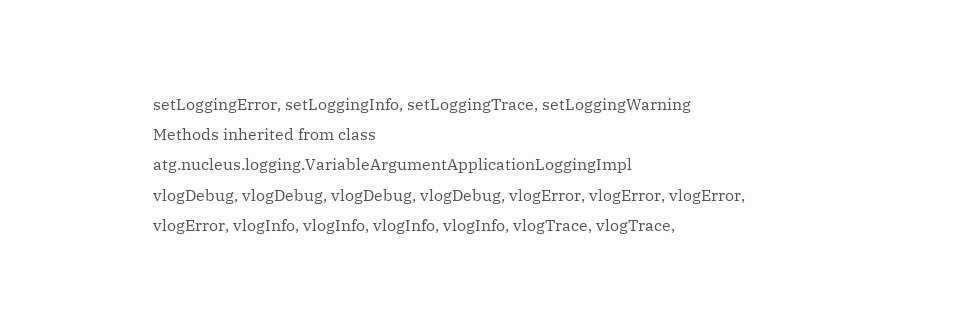setLoggingError, setLoggingInfo, setLoggingTrace, setLoggingWarning
Methods inherited from class atg.nucleus.logging.VariableArgumentApplicationLoggingImpl
vlogDebug, vlogDebug, vlogDebug, vlogDebug, vlogError, vlogError, vlogError, vlogError, vlogInfo, vlogInfo, vlogInfo, vlogInfo, vlogTrace, vlogTrace,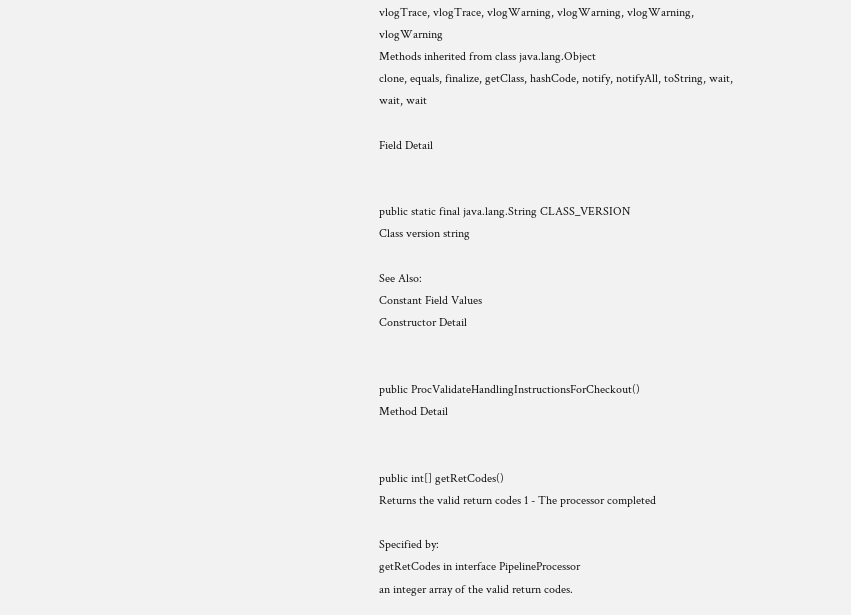vlogTrace, vlogTrace, vlogWarning, vlogWarning, vlogWarning, vlogWarning
Methods inherited from class java.lang.Object
clone, equals, finalize, getClass, hashCode, notify, notifyAll, toString, wait, wait, wait

Field Detail


public static final java.lang.String CLASS_VERSION
Class version string

See Also:
Constant Field Values
Constructor Detail


public ProcValidateHandlingInstructionsForCheckout()
Method Detail


public int[] getRetCodes()
Returns the valid return codes 1 - The processor completed

Specified by:
getRetCodes in interface PipelineProcessor
an integer array of the valid return codes.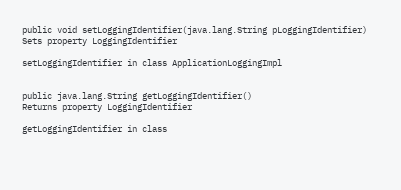public void setLoggingIdentifier(java.lang.String pLoggingIdentifier)
Sets property LoggingIdentifier

setLoggingIdentifier in class ApplicationLoggingImpl


public java.lang.String getLoggingIdentifier()
Returns property LoggingIdentifier

getLoggingIdentifier in class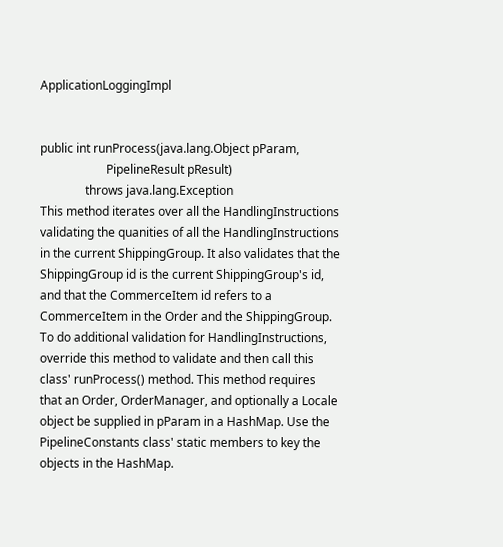ApplicationLoggingImpl


public int runProcess(java.lang.Object pParam,
                      PipelineResult pResult)
               throws java.lang.Exception
This method iterates over all the HandlingInstructions validating the quanities of all the HandlingInstructions in the current ShippingGroup. It also validates that the ShippingGroup id is the current ShippingGroup's id, and that the CommerceItem id refers to a CommerceItem in the Order and the ShippingGroup. To do additional validation for HandlingInstructions, override this method to validate and then call this class' runProcess() method. This method requires that an Order, OrderManager, and optionally a Locale object be supplied in pParam in a HashMap. Use the PipelineConstants class' static members to key the objects in the HashMap.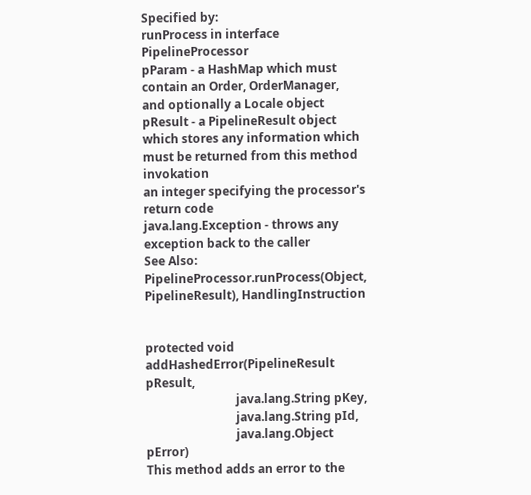Specified by:
runProcess in interface PipelineProcessor
pParam - a HashMap which must contain an Order, OrderManager, and optionally a Locale object
pResult - a PipelineResult object which stores any information which must be returned from this method invokation
an integer specifying the processor's return code
java.lang.Exception - throws any exception back to the caller
See Also:
PipelineProcessor.runProcess(Object, PipelineResult), HandlingInstruction


protected void addHashedError(PipelineResult pResult,
                              java.lang.String pKey,
                              java.lang.String pId,
                              java.lang.Object pError)
This method adds an error to the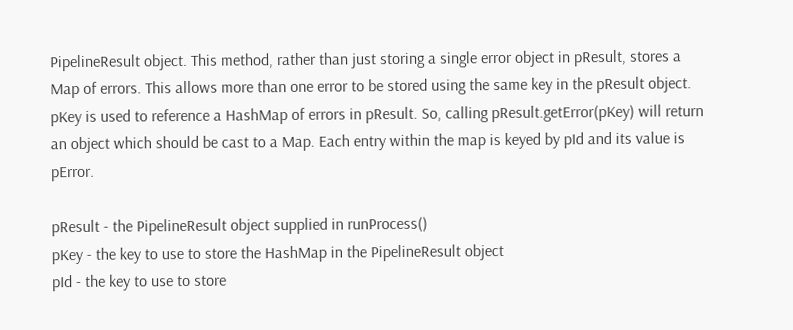PipelineResult object. This method, rather than just storing a single error object in pResult, stores a Map of errors. This allows more than one error to be stored using the same key in the pResult object. pKey is used to reference a HashMap of errors in pResult. So, calling pResult.getError(pKey) will return an object which should be cast to a Map. Each entry within the map is keyed by pId and its value is pError.

pResult - the PipelineResult object supplied in runProcess()
pKey - the key to use to store the HashMap in the PipelineResult object
pId - the key to use to store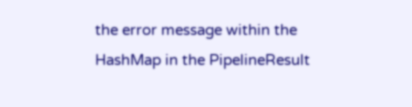the error message within the HashMap in the PipelineResult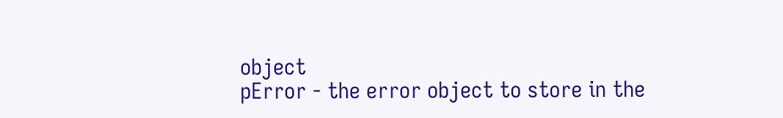object
pError - the error object to store in the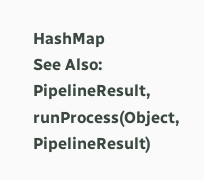HashMap
See Also:
PipelineResult, runProcess(Object, PipelineResult)